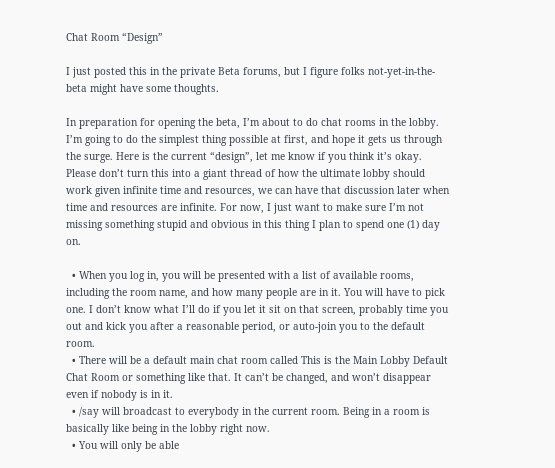Chat Room “Design”

I just posted this in the private Beta forums, but I figure folks not-yet-in-the-beta might have some thoughts.

In preparation for opening the beta, I’m about to do chat rooms in the lobby. I’m going to do the simplest thing possible at first, and hope it gets us through the surge. Here is the current “design”, let me know if you think it’s okay. Please don’t turn this into a giant thread of how the ultimate lobby should work given infinite time and resources, we can have that discussion later when time and resources are infinite. For now, I just want to make sure I’m not missing something stupid and obvious in this thing I plan to spend one (1) day on.

  • When you log in, you will be presented with a list of available rooms, including the room name, and how many people are in it. You will have to pick one. I don’t know what I’ll do if you let it sit on that screen, probably time you out and kick you after a reasonable period, or auto-join you to the default room.
  • There will be a default main chat room called This is the Main Lobby Default Chat Room or something like that. It can’t be changed, and won’t disappear even if nobody is in it.
  • /say will broadcast to everybody in the current room. Being in a room is basically like being in the lobby right now.
  • You will only be able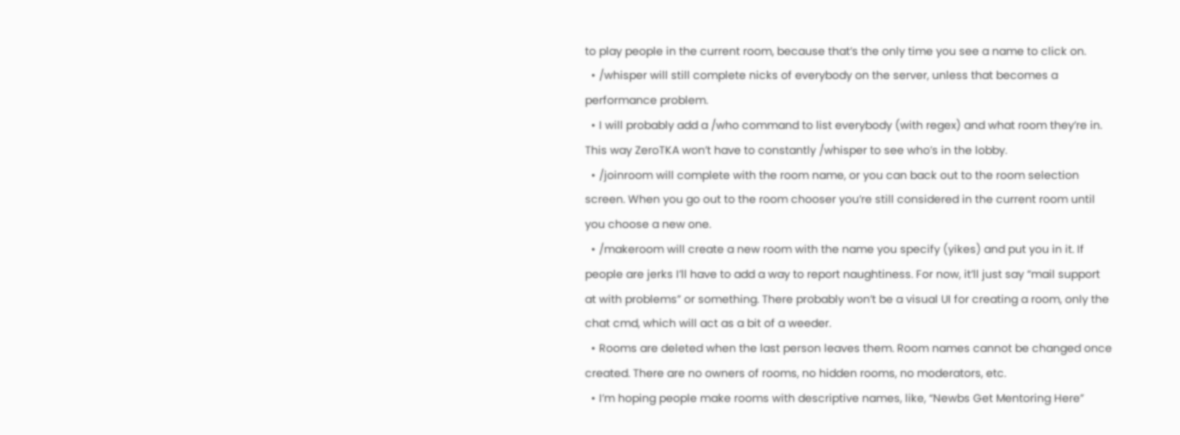to play people in the current room, because that’s the only time you see a name to click on.
  • /whisper will still complete nicks of everybody on the server, unless that becomes a performance problem.
  • I will probably add a /who command to list everybody (with regex) and what room they’re in. This way ZeroTKA won’t have to constantly /whisper to see who’s in the lobby.
  • /joinroom will complete with the room name, or you can back out to the room selection screen. When you go out to the room chooser you’re still considered in the current room until you choose a new one.
  • /makeroom will create a new room with the name you specify (yikes) and put you in it. If people are jerks I’ll have to add a way to report naughtiness. For now, it’ll just say “mail support at with problems” or something. There probably won’t be a visual UI for creating a room, only the chat cmd, which will act as a bit of a weeder.
  • Rooms are deleted when the last person leaves them. Room names cannot be changed once created. There are no owners of rooms, no hidden rooms, no moderators, etc.
  • I’m hoping people make rooms with descriptive names, like, “Newbs Get Mentoring Here”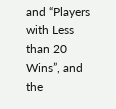and “Players with Less than 20 Wins”, and the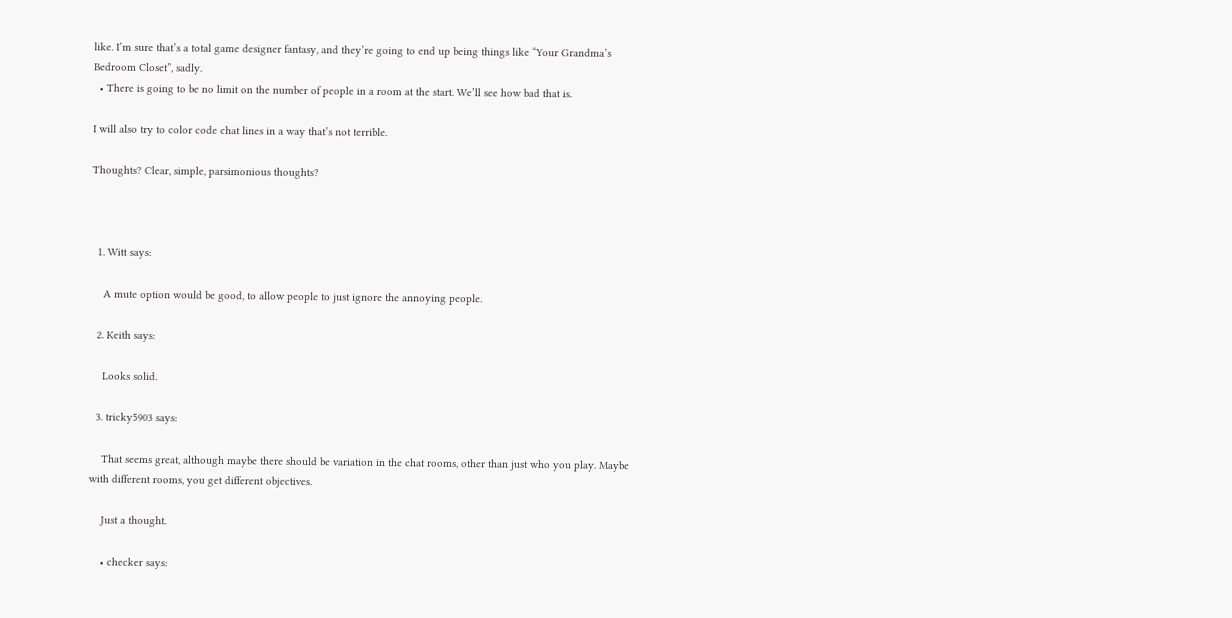like. I’m sure that’s a total game designer fantasy, and they’re going to end up being things like “Your Grandma’s Bedroom Closet”, sadly.
  • There is going to be no limit on the number of people in a room at the start. We’ll see how bad that is.

I will also try to color code chat lines in a way that’s not terrible.

Thoughts? Clear, simple, parsimonious thoughts?



  1. Witt says:

    A mute option would be good, to allow people to just ignore the annoying people.

  2. Keith says:

    Looks solid.

  3. tricky5903 says:

    That seems great, although maybe there should be variation in the chat rooms, other than just who you play. Maybe with different rooms, you get different objectives.

    Just a thought.

    • checker says: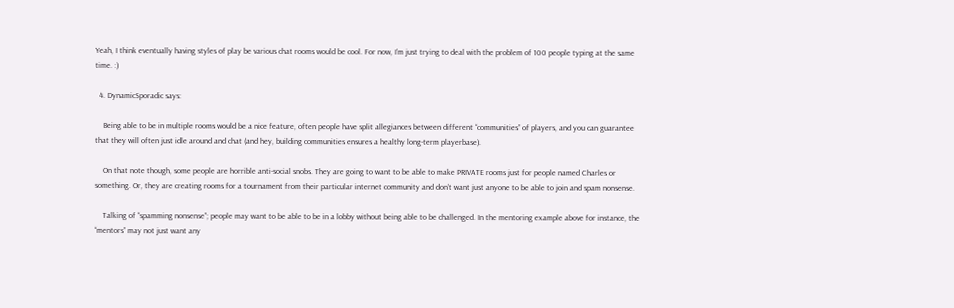Yeah, I think eventually having styles of play be various chat rooms would be cool. For now, I’m just trying to deal with the problem of 100 people typing at the same time. :)

  4. DynamicSporadic says:

    Being able to be in multiple rooms would be a nice feature, often people have split allegiances between different “communities” of players, and you can guarantee that they will often just idle around and chat (and hey, building communities ensures a healthy long-term playerbase).

    On that note though, some people are horrible anti-social snobs. They are going to want to be able to make PRIVATE rooms just for people named Charles or something. Or, they are creating rooms for a tournament from their particular internet community and don’t want just anyone to be able to join and spam nonsense.

    Talking of “spamming nonsense”; people may want to be able to be in a lobby without being able to be challenged. In the mentoring example above for instance, the “mentors” may not just want any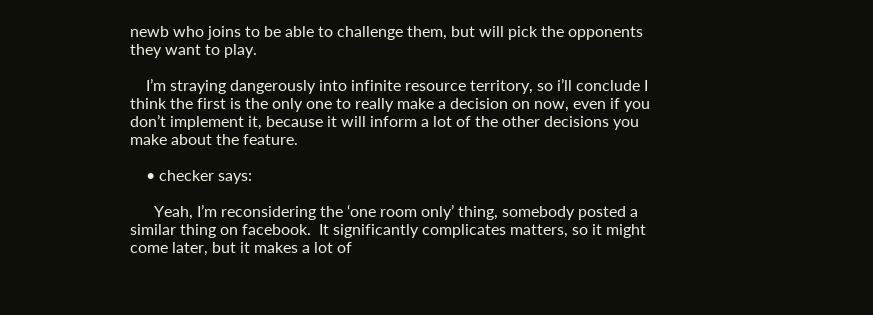newb who joins to be able to challenge them, but will pick the opponents they want to play.

    I’m straying dangerously into infinite resource territory, so i’ll conclude I think the first is the only one to really make a decision on now, even if you don’t implement it, because it will inform a lot of the other decisions you make about the feature.

    • checker says:

      Yeah, I’m reconsidering the ‘one room only’ thing, somebody posted a similar thing on facebook.  It significantly complicates matters, so it might come later, but it makes a lot of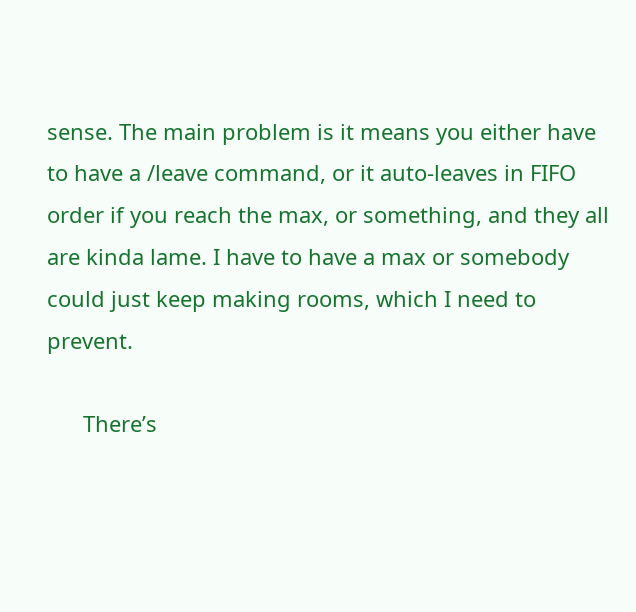sense. The main problem is it means you either have to have a /leave command, or it auto-leaves in FIFO order if you reach the max, or something, and they all are kinda lame. I have to have a max or somebody could just keep making rooms, which I need to prevent.

      There’s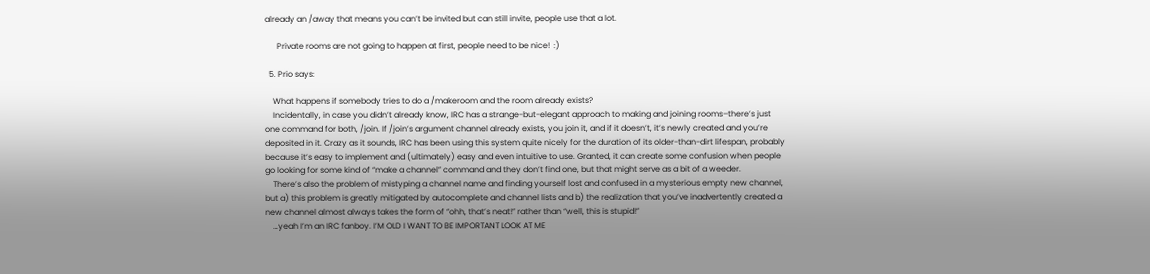already an /away that means you can’t be invited but can still invite, people use that a lot.

      Private rooms are not going to happen at first, people need to be nice!  :)

  5. Prio says:

    What happens if somebody tries to do a /makeroom and the room already exists?
    Incidentally, in case you didn’t already know, IRC has a strange-but-elegant approach to making and joining rooms–there’s just one command for both, /join. If /join’s argument channel already exists, you join it, and if it doesn’t, it’s newly created and you’re deposited in it. Crazy as it sounds, IRC has been using this system quite nicely for the duration of its older-than-dirt lifespan, probably because it’s easy to implement and (ultimately) easy and even intuitive to use. Granted, it can create some confusion when people go looking for some kind of “make a channel” command and they don’t find one, but that might serve as a bit of a weeder.
    There’s also the problem of mistyping a channel name and finding yourself lost and confused in a mysterious empty new channel, but a) this problem is greatly mitigated by autocomplete and channel lists and b) the realization that you’ve inadvertently created a new channel almost always takes the form of “ohh, that’s neat!” rather than “well, this is stupid!”
    …yeah I’m an IRC fanboy. I’M OLD I WANT TO BE IMPORTANT LOOK AT ME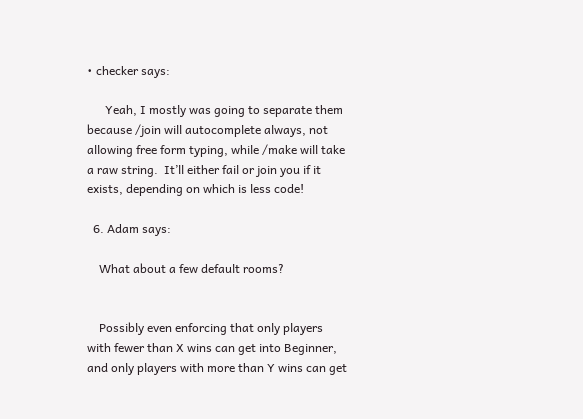• checker says:

      Yeah, I mostly was going to separate them because /join will autocomplete always, not allowing free form typing, while /make will take a raw string.  It’ll either fail or join you if it exists, depending on which is less code!

  6. Adam says:

    What about a few default rooms?


    Possibly even enforcing that only players with fewer than X wins can get into Beginner, and only players with more than Y wins can get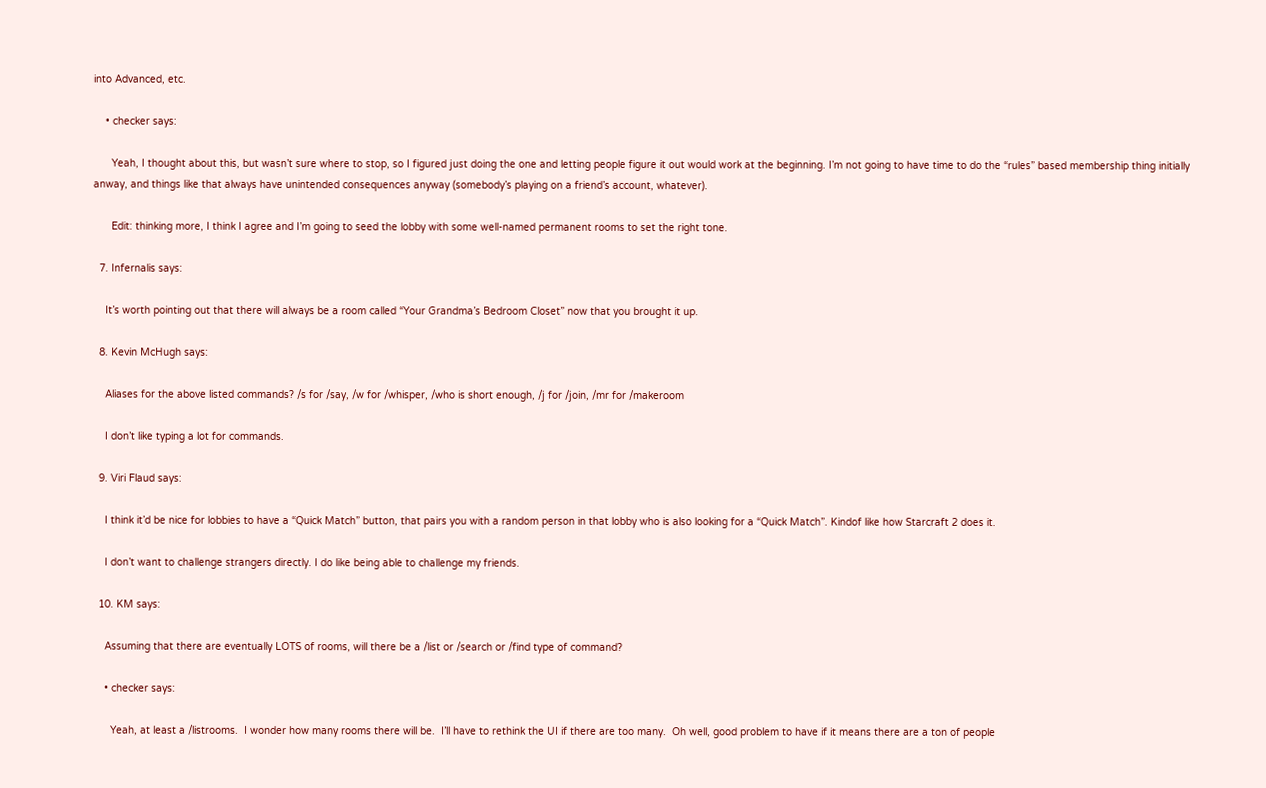into Advanced, etc.

    • checker says:

      Yeah, I thought about this, but wasn’t sure where to stop, so I figured just doing the one and letting people figure it out would work at the beginning. I’m not going to have time to do the “rules” based membership thing initially anway, and things like that always have unintended consequences anyway (somebody’s playing on a friend’s account, whatever).

      Edit: thinking more, I think I agree and I’m going to seed the lobby with some well-named permanent rooms to set the right tone.

  7. Infernalis says:

    It’s worth pointing out that there will always be a room called “Your Grandma’s Bedroom Closet” now that you brought it up.

  8. Kevin McHugh says:

    Aliases for the above listed commands? /s for /say, /w for /whisper, /who is short enough, /j for /join, /mr for /makeroom

    I don’t like typing a lot for commands.

  9. Viri Flaud says:

    I think it’d be nice for lobbies to have a “Quick Match” button, that pairs you with a random person in that lobby who is also looking for a “Quick Match”. Kindof like how Starcraft 2 does it.

    I don’t want to challenge strangers directly. I do like being able to challenge my friends.

  10. KM says:

    Assuming that there are eventually LOTS of rooms, will there be a /list or /search or /find type of command?

    • checker says:

      Yeah, at least a /listrooms.  I wonder how many rooms there will be.  I’ll have to rethink the UI if there are too many.  Oh well, good problem to have if it means there are a ton of people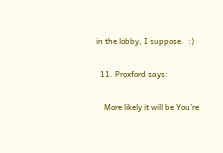in the lobby, I suppose.  :)

  11. Proxford says:

    More likely it will be You’re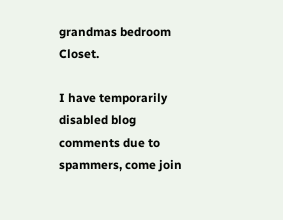grandmas bedroom Closet.

I have temporarily disabled blog comments due to spammers, come join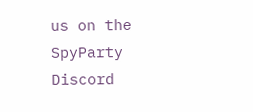us on the SpyParty Discord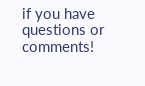if you have questions or comments!